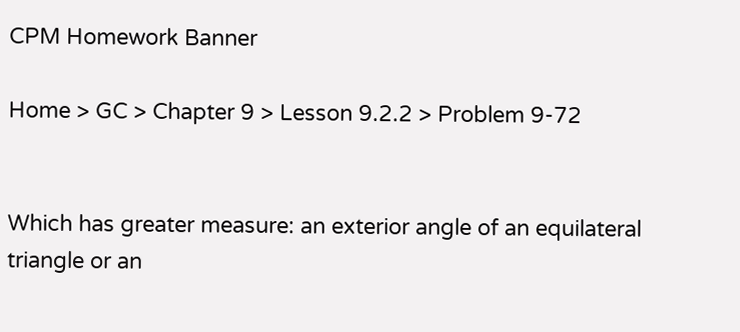CPM Homework Banner

Home > GC > Chapter 9 > Lesson 9.2.2 > Problem 9-72


Which has greater measure: an exterior angle of an equilateral triangle or an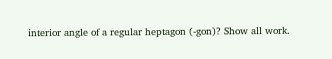interior angle of a regular heptagon (-gon)? Show all work.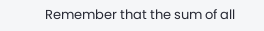Remember that the sum of all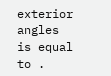exterior angles is equal to .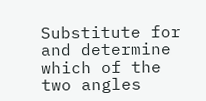Substitute for and determine which of the two angles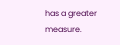has a greater measure.